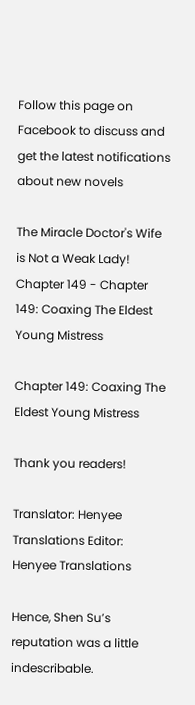Follow this page on Facebook to discuss and get the latest notifications about new novels

The Miracle Doctor's Wife is Not a Weak Lady!
Chapter 149 - Chapter 149: Coaxing The Eldest Young Mistress

Chapter 149: Coaxing The Eldest Young Mistress

Thank you readers!

Translator: Henyee Translations Editor: Henyee Translations

Hence, Shen Su’s reputation was a little indescribable.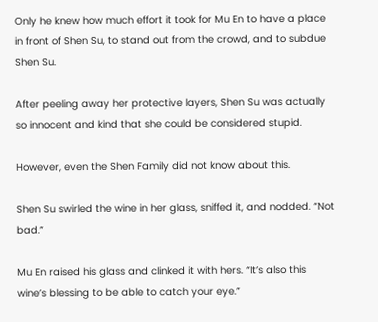Only he knew how much effort it took for Mu En to have a place in front of Shen Su, to stand out from the crowd, and to subdue Shen Su.

After peeling away her protective layers, Shen Su was actually so innocent and kind that she could be considered stupid.

However, even the Shen Family did not know about this.

Shen Su swirled the wine in her glass, sniffed it, and nodded. “Not bad.”

Mu En raised his glass and clinked it with hers. “It’s also this wine’s blessing to be able to catch your eye.”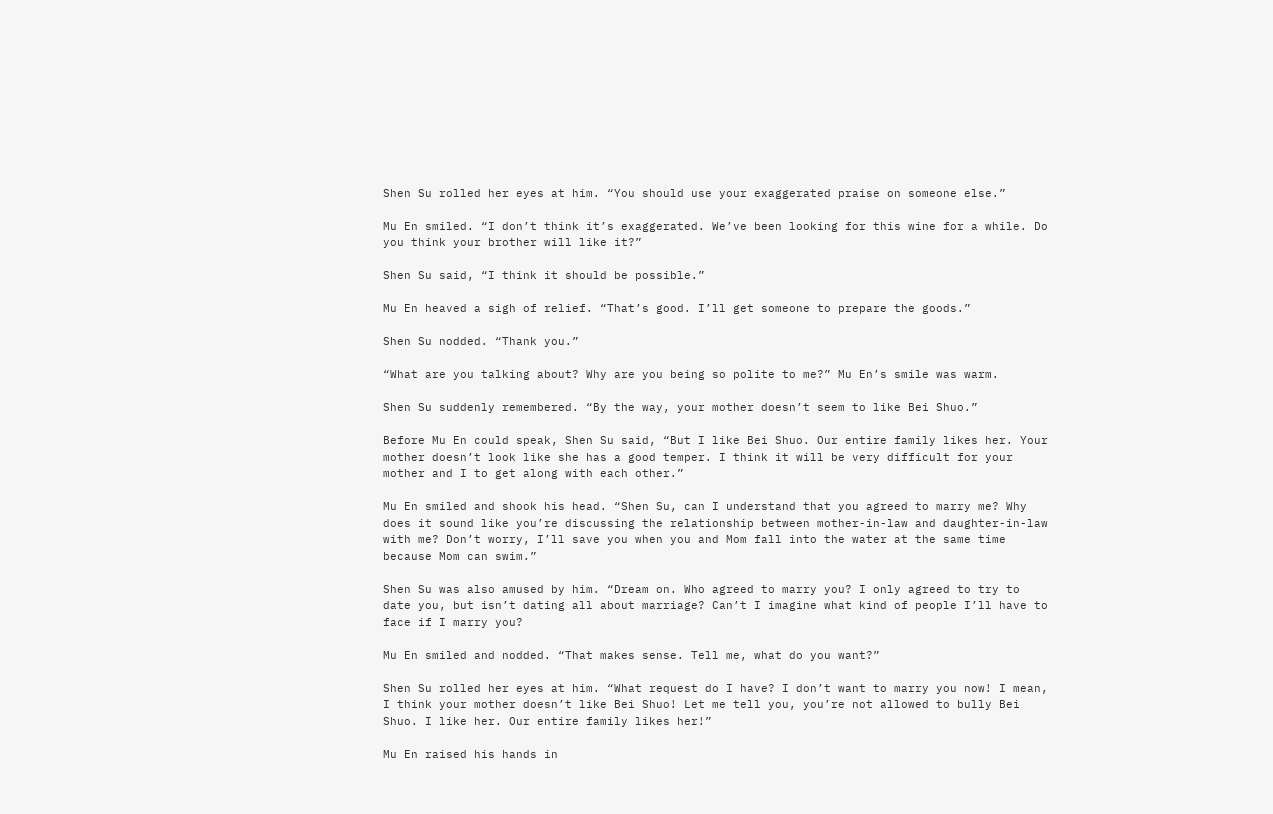Shen Su rolled her eyes at him. “You should use your exaggerated praise on someone else.”

Mu En smiled. “I don’t think it’s exaggerated. We’ve been looking for this wine for a while. Do you think your brother will like it?”

Shen Su said, “I think it should be possible.”

Mu En heaved a sigh of relief. “That’s good. I’ll get someone to prepare the goods.”

Shen Su nodded. “Thank you.”

“What are you talking about? Why are you being so polite to me?” Mu En’s smile was warm.

Shen Su suddenly remembered. “By the way, your mother doesn’t seem to like Bei Shuo.”

Before Mu En could speak, Shen Su said, “But I like Bei Shuo. Our entire family likes her. Your mother doesn’t look like she has a good temper. I think it will be very difficult for your mother and I to get along with each other.”

Mu En smiled and shook his head. “Shen Su, can I understand that you agreed to marry me? Why does it sound like you’re discussing the relationship between mother-in-law and daughter-in-law with me? Don’t worry, I’ll save you when you and Mom fall into the water at the same time because Mom can swim.”

Shen Su was also amused by him. “Dream on. Who agreed to marry you? I only agreed to try to date you, but isn’t dating all about marriage? Can’t I imagine what kind of people I’ll have to face if I marry you?

Mu En smiled and nodded. “That makes sense. Tell me, what do you want?”

Shen Su rolled her eyes at him. “What request do I have? I don’t want to marry you now! I mean, I think your mother doesn’t like Bei Shuo! Let me tell you, you’re not allowed to bully Bei Shuo. I like her. Our entire family likes her!”

Mu En raised his hands in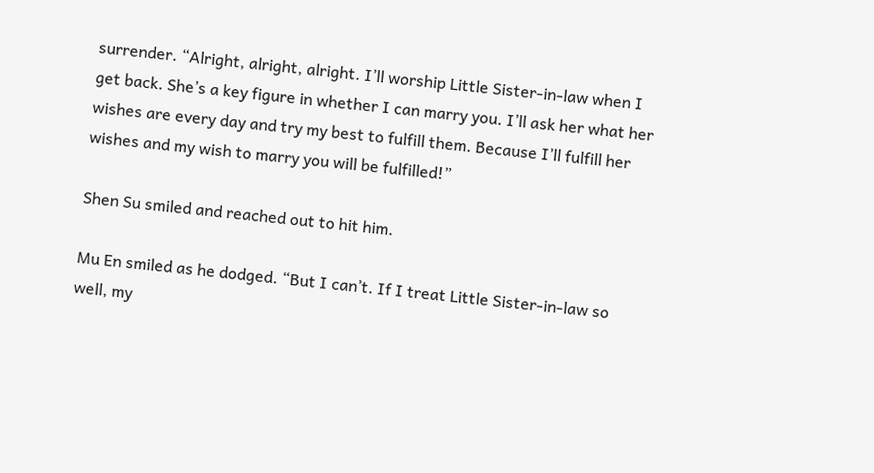surrender. “Alright, alright, alright. I’ll worship Little Sister-in-law when I get back. She’s a key figure in whether I can marry you. I’ll ask her what her wishes are every day and try my best to fulfill them. Because I’ll fulfill her wishes and my wish to marry you will be fulfilled!”

Shen Su smiled and reached out to hit him.

Mu En smiled as he dodged. “But I can’t. If I treat Little Sister-in-law so well, my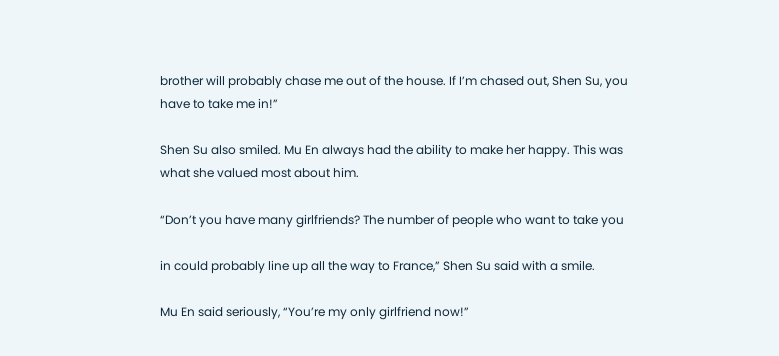brother will probably chase me out of the house. If I’m chased out, Shen Su, you have to take me in!”

Shen Su also smiled. Mu En always had the ability to make her happy. This was what she valued most about him.

“Don’t you have many girlfriends? The number of people who want to take you

in could probably line up all the way to France,” Shen Su said with a smile.

Mu En said seriously, “You’re my only girlfriend now!”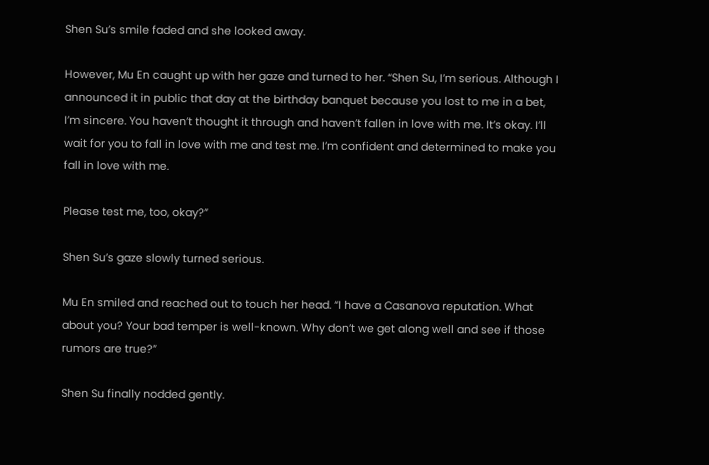Shen Su’s smile faded and she looked away.

However, Mu En caught up with her gaze and turned to her. “Shen Su, I’m serious. Although I announced it in public that day at the birthday banquet because you lost to me in a bet, I’m sincere. You haven’t thought it through and haven’t fallen in love with me. It’s okay. I’ll wait for you to fall in love with me and test me. I’m confident and determined to make you fall in love with me.

Please test me, too, okay?”

Shen Su’s gaze slowly turned serious.

Mu En smiled and reached out to touch her head. “I have a Casanova reputation. What about you? Your bad temper is well-known. Why don’t we get along well and see if those rumors are true?”

Shen Su finally nodded gently.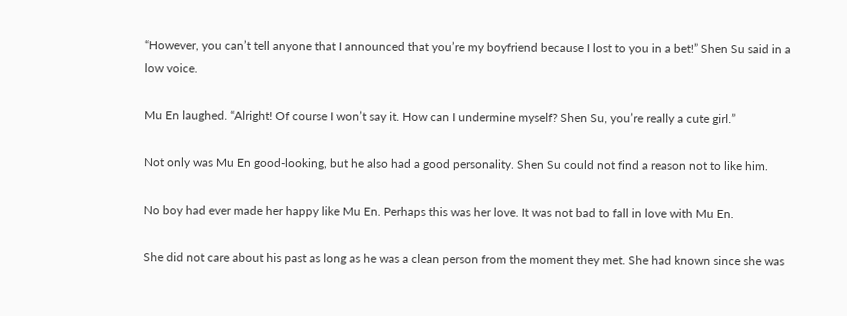“However, you can’t tell anyone that I announced that you’re my boyfriend because I lost to you in a bet!” Shen Su said in a low voice.

Mu En laughed. “Alright! Of course I won’t say it. How can I undermine myself? Shen Su, you’re really a cute girl.”

Not only was Mu En good-looking, but he also had a good personality. Shen Su could not find a reason not to like him.

No boy had ever made her happy like Mu En. Perhaps this was her love. It was not bad to fall in love with Mu En.

She did not care about his past as long as he was a clean person from the moment they met. She had known since she was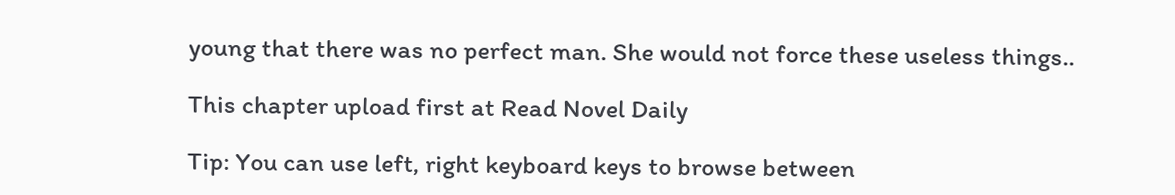young that there was no perfect man. She would not force these useless things..

This chapter upload first at Read Novel Daily

Tip: You can use left, right keyboard keys to browse between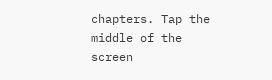chapters. Tap the middle of the screen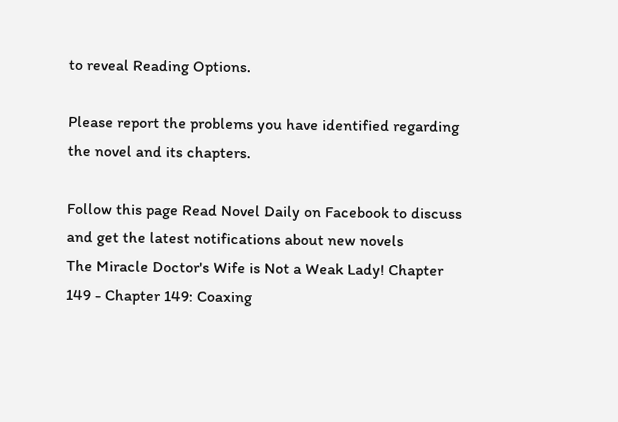to reveal Reading Options.

Please report the problems you have identified regarding the novel and its chapters.

Follow this page Read Novel Daily on Facebook to discuss and get the latest notifications about new novels
The Miracle Doctor's Wife is Not a Weak Lady! Chapter 149 - Chapter 149: Coaxing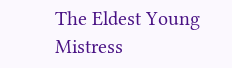The Eldest Young Mistress